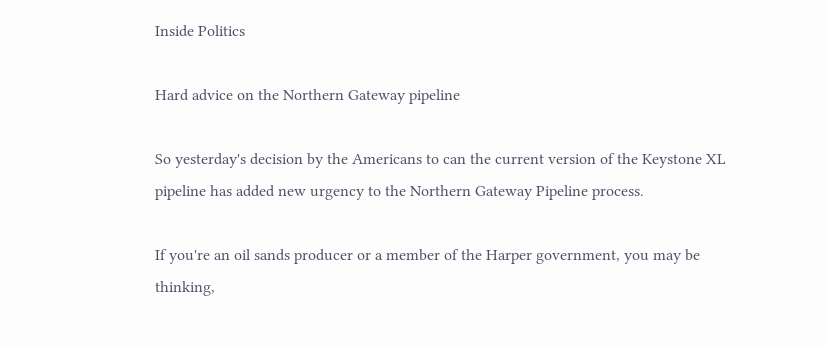Inside Politics

Hard advice on the Northern Gateway pipeline

So yesterday's decision by the Americans to can the current version of the Keystone XL pipeline has added new urgency to the Northern Gateway Pipeline process.

If you're an oil sands producer or a member of the Harper government, you may be thinking,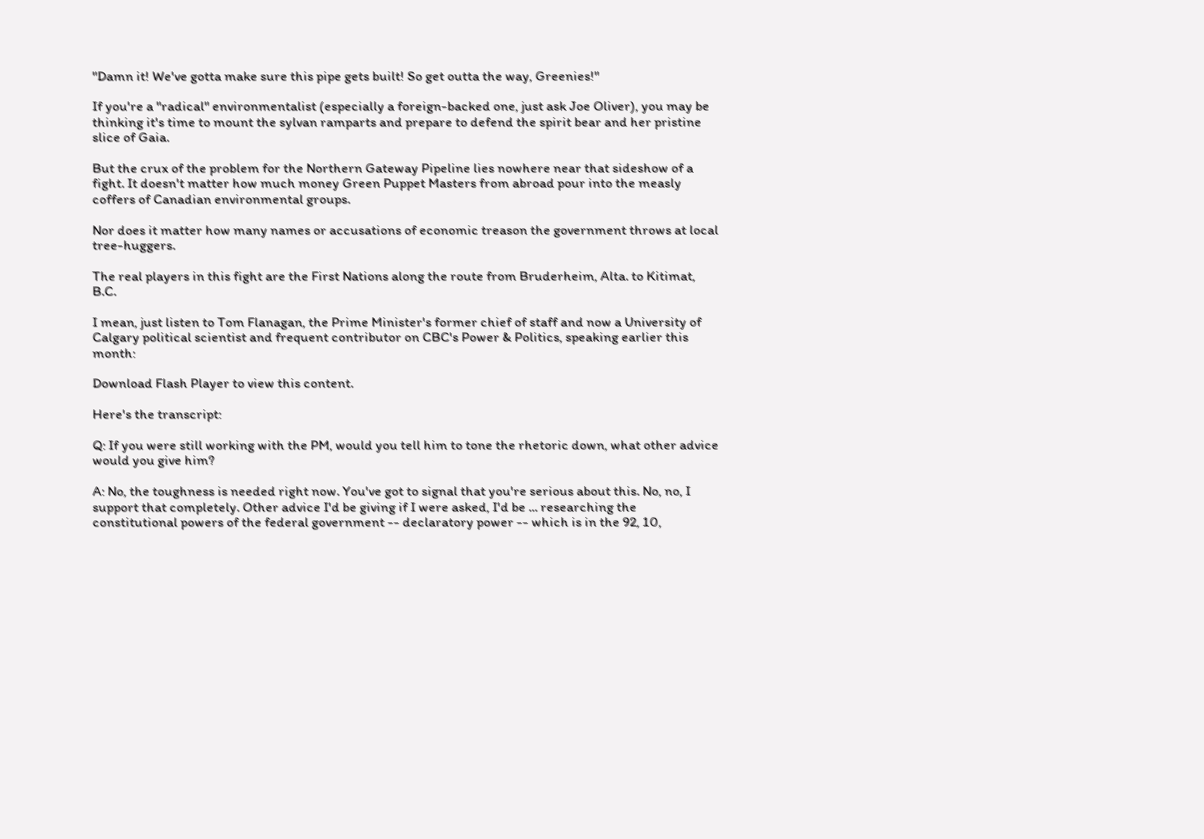"Damn it! We've gotta make sure this pipe gets built! So get outta the way, Greenies!"

If you're a "radical" environmentalist (especially a foreign-backed one, just ask Joe Oliver), you may be thinking it's time to mount the sylvan ramparts and prepare to defend the spirit bear and her pristine slice of Gaia.

But the crux of the problem for the Northern Gateway Pipeline lies nowhere near that sideshow of a fight. It doesn't matter how much money Green Puppet Masters from abroad pour into the measly coffers of Canadian environmental groups.

Nor does it matter how many names or accusations of economic treason the government throws at local tree-huggers.

The real players in this fight are the First Nations along the route from Bruderheim, Alta. to Kitimat, B.C.

I mean, just listen to Tom Flanagan, the Prime Minister's former chief of staff and now a University of Calgary political scientist and frequent contributor on CBC's Power & Politics, speaking earlier this month:

Download Flash Player to view this content.

Here's the transcript:

Q: If you were still working with the PM, would you tell him to tone the rhetoric down, what other advice would you give him?

A: No, the toughness is needed right now. You've got to signal that you're serious about this. No, no, I support that completely. Other advice I'd be giving if I were asked, I'd be ... researching the constitutional powers of the federal government -- declaratory power -- which is in the 92, 10,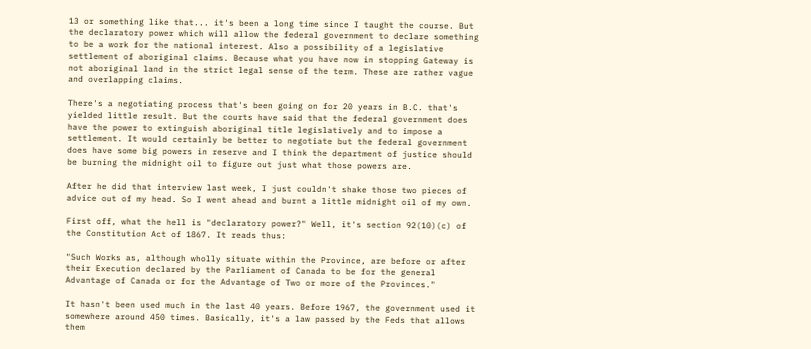13 or something like that... it's been a long time since I taught the course. But the declaratory power which will allow the federal government to declare something to be a work for the national interest. Also a possibility of a legislative settlement of aboriginal claims. Because what you have now in stopping Gateway is not aboriginal land in the strict legal sense of the term. These are rather vague and overlapping claims.

There's a negotiating process that's been going on for 20 years in B.C. that's yielded little result. But the courts have said that the federal government does have the power to extinguish aboriginal title legislatively and to impose a settlement. It would certainly be better to negotiate but the federal government does have some big powers in reserve and I think the department of justice should be burning the midnight oil to figure out just what those powers are.

After he did that interview last week, I just couldn't shake those two pieces of advice out of my head. So I went ahead and burnt a little midnight oil of my own.

First off, what the hell is "declaratory power?" Well, it's section 92(10)(c) of the Constitution Act of 1867. It reads thus:

"Such Works as, although wholly situate within the Province, are before or after their Execution declared by the Parliament of Canada to be for the general Advantage of Canada or for the Advantage of Two or more of the Provinces."

It hasn't been used much in the last 40 years. Before 1967, the government used it somewhere around 450 times. Basically, it's a law passed by the Feds that allows them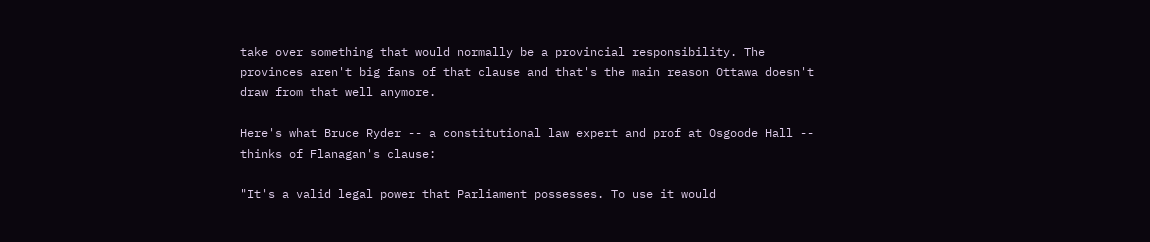take over something that would normally be a provincial responsibility. The provinces aren't big fans of that clause and that's the main reason Ottawa doesn't draw from that well anymore.

Here's what Bruce Ryder -- a constitutional law expert and prof at Osgoode Hall -- thinks of Flanagan's clause:

"It's a valid legal power that Parliament possesses. To use it would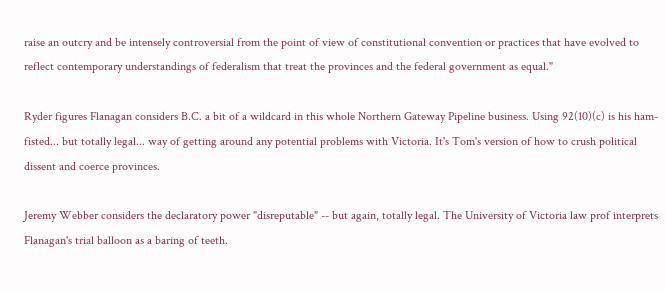raise an outcry and be intensely controversial from the point of view of constitutional convention or practices that have evolved to reflect contemporary understandings of federalism that treat the provinces and the federal government as equal."

Ryder figures Flanagan considers B.C. a bit of a wildcard in this whole Northern Gateway Pipeline business. Using 92(10)(c) is his ham-fisted... but totally legal... way of getting around any potential problems with Victoria. It's Tom's version of how to crush political dissent and coerce provinces.

Jeremy Webber considers the declaratory power "disreputable" -- but again, totally legal. The University of Victoria law prof interprets Flanagan's trial balloon as a baring of teeth.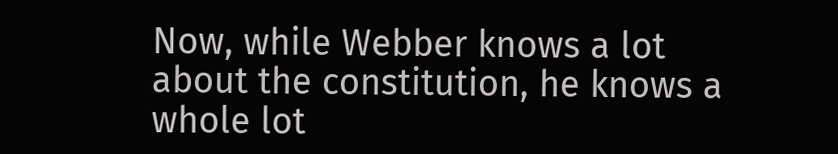Now, while Webber knows a lot about the constitution, he knows a whole lot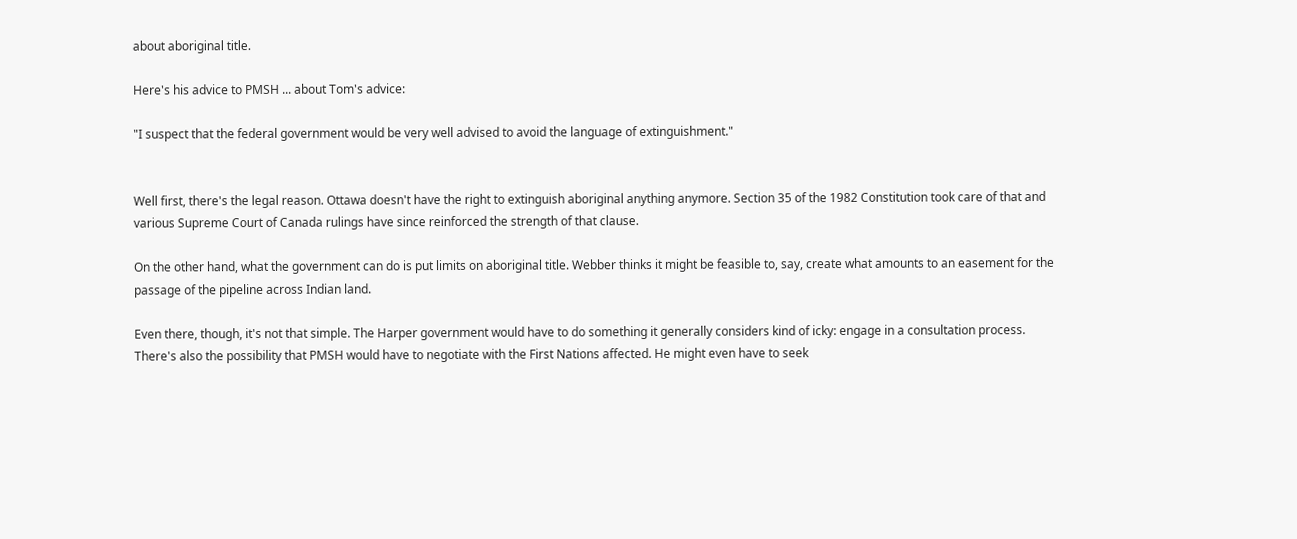about aboriginal title.

Here's his advice to PMSH ... about Tom's advice:

"I suspect that the federal government would be very well advised to avoid the language of extinguishment."


Well first, there's the legal reason. Ottawa doesn't have the right to extinguish aboriginal anything anymore. Section 35 of the 1982 Constitution took care of that and various Supreme Court of Canada rulings have since reinforced the strength of that clause.

On the other hand, what the government can do is put limits on aboriginal title. Webber thinks it might be feasible to, say, create what amounts to an easement for the passage of the pipeline across Indian land.

Even there, though, it's not that simple. The Harper government would have to do something it generally considers kind of icky: engage in a consultation process. There's also the possibility that PMSH would have to negotiate with the First Nations affected. He might even have to seek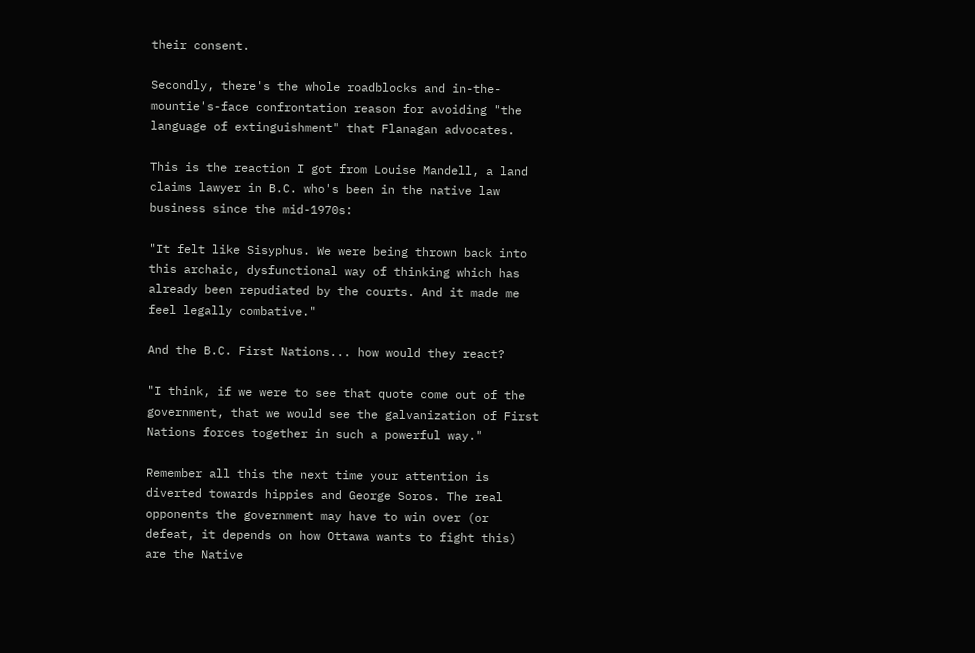their consent.

Secondly, there's the whole roadblocks and in-the-mountie's-face confrontation reason for avoiding "the language of extinguishment" that Flanagan advocates.

This is the reaction I got from Louise Mandell, a land claims lawyer in B.C. who's been in the native law business since the mid-1970s:

"It felt like Sisyphus. We were being thrown back into this archaic, dysfunctional way of thinking which has already been repudiated by the courts. And it made me feel legally combative."

And the B.C. First Nations... how would they react?

"I think, if we were to see that quote come out of the government, that we would see the galvanization of First Nations forces together in such a powerful way."

Remember all this the next time your attention is diverted towards hippies and George Soros. The real opponents the government may have to win over (or defeat, it depends on how Ottawa wants to fight this) are the Native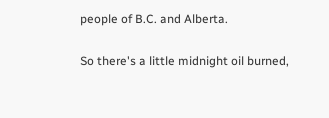people of B.C. and Alberta.

So there's a little midnight oil burned,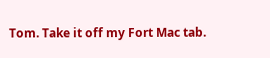Tom. Take it off my Fort Mac tab.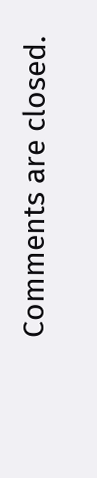Comments are closed.